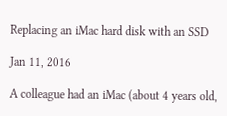Replacing an iMac hard disk with an SSD

Jan 11, 2016

A colleague had an iMac (about 4 years old,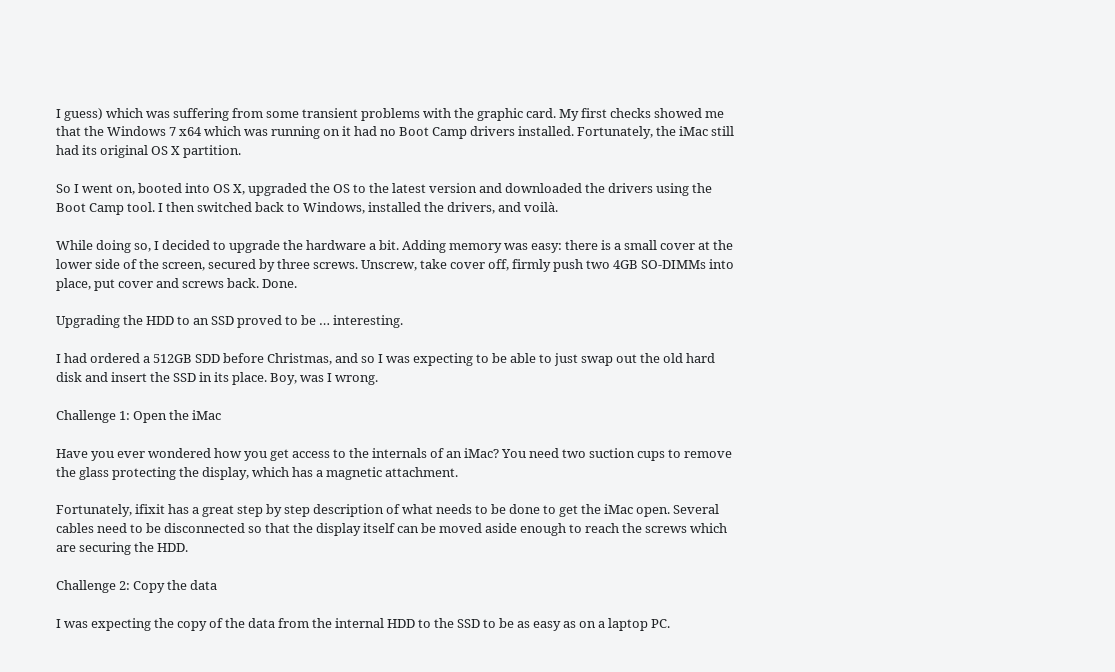I guess) which was suffering from some transient problems with the graphic card. My first checks showed me that the Windows 7 x64 which was running on it had no Boot Camp drivers installed. Fortunately, the iMac still had its original OS X partition.

So I went on, booted into OS X, upgraded the OS to the latest version and downloaded the drivers using the Boot Camp tool. I then switched back to Windows, installed the drivers, and voilà.

While doing so, I decided to upgrade the hardware a bit. Adding memory was easy: there is a small cover at the lower side of the screen, secured by three screws. Unscrew, take cover off, firmly push two 4GB SO-DIMMs into place, put cover and screws back. Done.

Upgrading the HDD to an SSD proved to be … interesting.

I had ordered a 512GB SDD before Christmas, and so I was expecting to be able to just swap out the old hard disk and insert the SSD in its place. Boy, was I wrong.

Challenge 1: Open the iMac

Have you ever wondered how you get access to the internals of an iMac? You need two suction cups to remove the glass protecting the display, which has a magnetic attachment.

Fortunately, ifixit has a great step by step description of what needs to be done to get the iMac open. Several cables need to be disconnected so that the display itself can be moved aside enough to reach the screws which are securing the HDD.

Challenge 2: Copy the data

I was expecting the copy of the data from the internal HDD to the SSD to be as easy as on a laptop PC.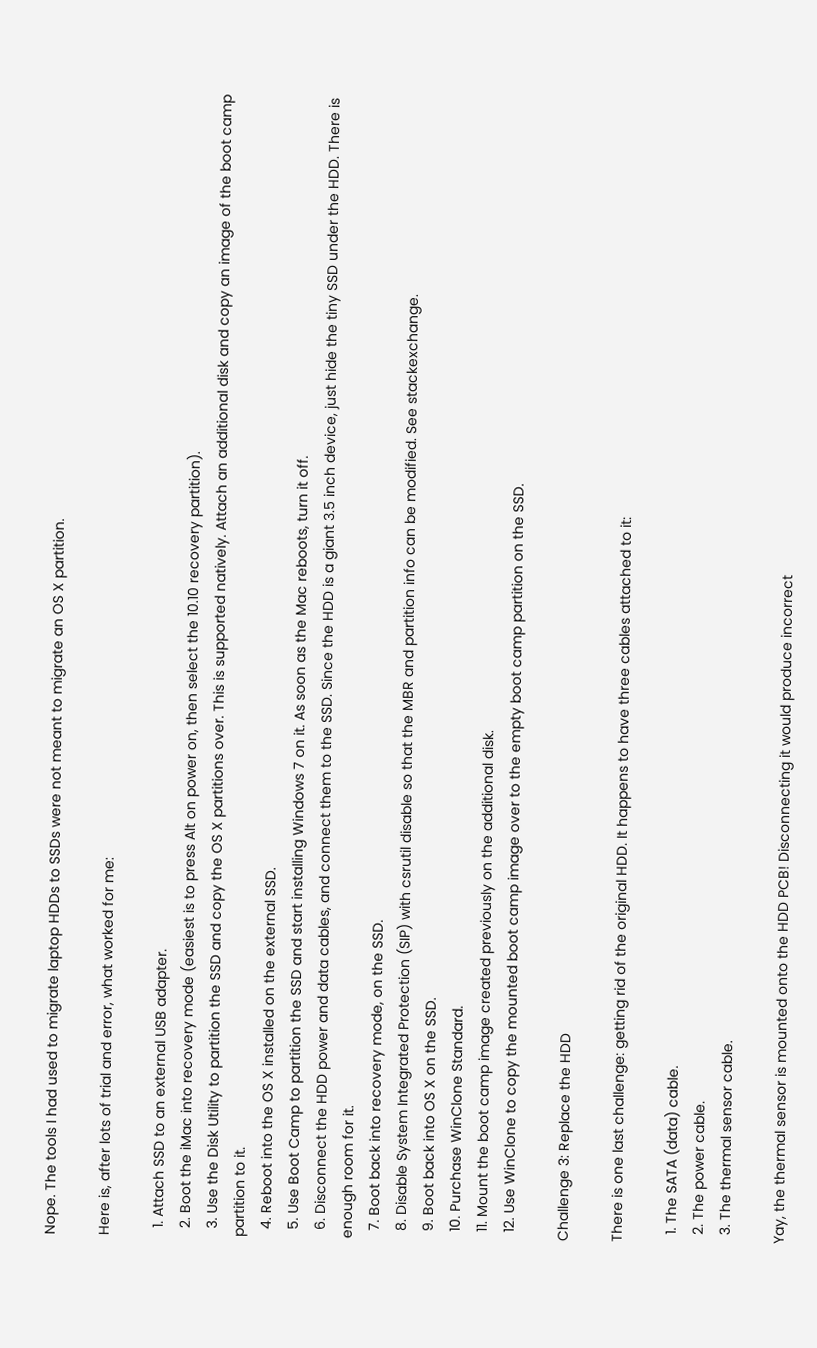Nope. The tools I had used to migrate laptop HDDs to SSDs were not meant to migrate an OS X partition.

Here is, after lots of trial and error, what worked for me:

  1. Attach SSD to an external USB adapter.
  2. Boot the iMac into recovery mode (easiest is to press Alt on power on, then select the 10.10 recovery partition).
  3. Use the Disk Utility to partition the SSD and copy the OS X partitions over. This is supported natively. Attach an additional disk and copy an image of the boot camp partition to it.
  4. Reboot into the OS X installed on the external SSD.
  5. Use Boot Camp to partition the SSD and start installing Windows 7 on it. As soon as the Mac reboots, turn it off.
  6. Disconnect the HDD power and data cables, and connect them to the SSD. Since the HDD is a giant 3.5 inch device, just hide the tiny SSD under the HDD. There is enough room for it.
  7. Boot back into recovery mode, on the SSD.
  8. Disable System Integrated Protection (SIP) with csrutil disable so that the MBR and partition info can be modified. See stackexchange.
  9. Boot back into OS X on the SSD.
  10. Purchase WinClone Standard.
  11. Mount the boot camp image created previously on the additional disk.
  12. Use WinClone to copy the mounted boot camp image over to the empty boot camp partition on the SSD.

Challenge 3: Replace the HDD

There is one last challenge: getting rid of the original HDD. It happens to have three cables attached to it:

  1. The SATA (data) cable.
  2. The power cable.
  3. The thermal sensor cable.

Yay, the thermal sensor is mounted onto the HDD PCB! Disconnecting it would produce incorrect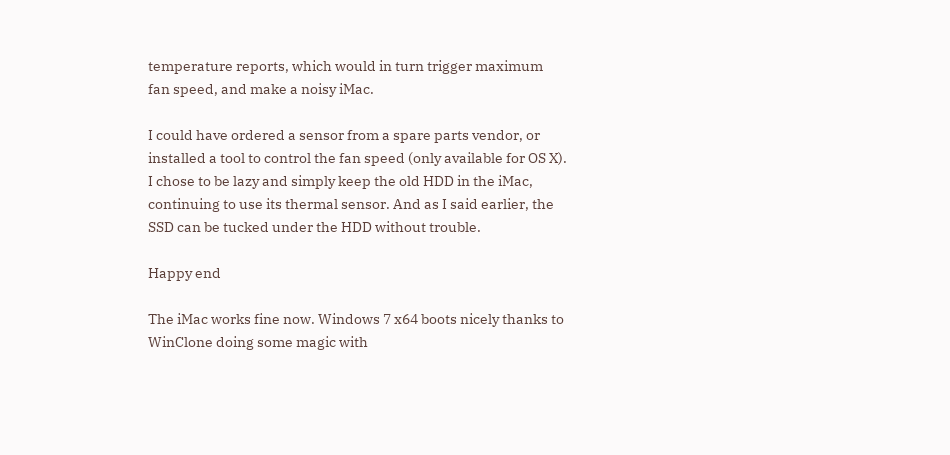temperature reports, which would in turn trigger maximum fan speed, and make a noisy iMac.

I could have ordered a sensor from a spare parts vendor, or installed a tool to control the fan speed (only available for OS X). I chose to be lazy and simply keep the old HDD in the iMac, continuing to use its thermal sensor. And as I said earlier, the SSD can be tucked under the HDD without trouble.

Happy end

The iMac works fine now. Windows 7 x64 boots nicely thanks to WinClone doing some magic with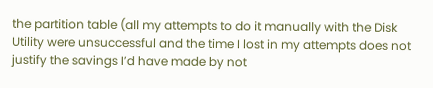the partition table (all my attempts to do it manually with the Disk Utility were unsuccessful and the time I lost in my attempts does not justify the savings I’d have made by not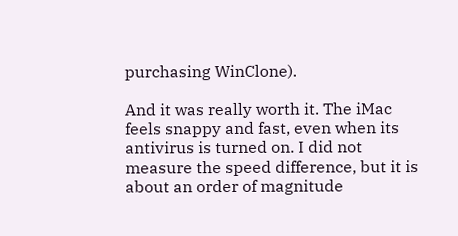purchasing WinClone).

And it was really worth it. The iMac feels snappy and fast, even when its antivirus is turned on. I did not measure the speed difference, but it is about an order of magnitude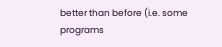better than before (i.e. some programs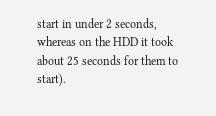start in under 2 seconds, whereas on the HDD it took about 25 seconds for them to start).